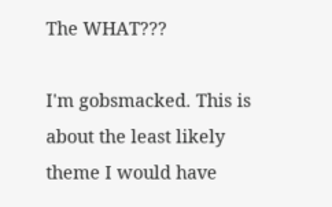The WHAT???

I'm gobsmacked. This is about the least likely theme I would have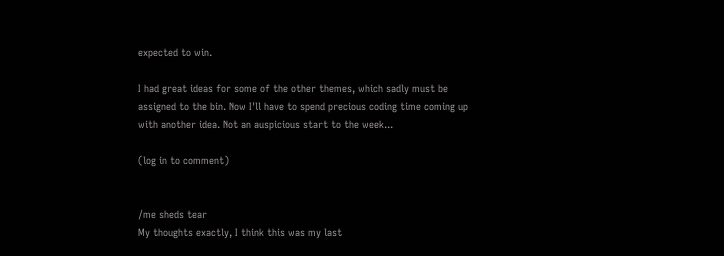expected to win.

I had great ideas for some of the other themes, which sadly must be assigned to the bin. Now I'll have to spend precious coding time coming up with another idea. Not an auspicious start to the week...

(log in to comment)


/me sheds tear
My thoughts exactly, I think this was my last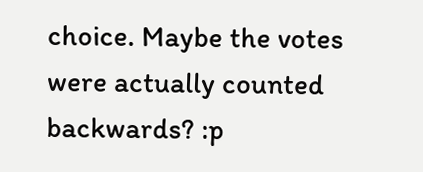choice. Maybe the votes were actually counted backwards? :p